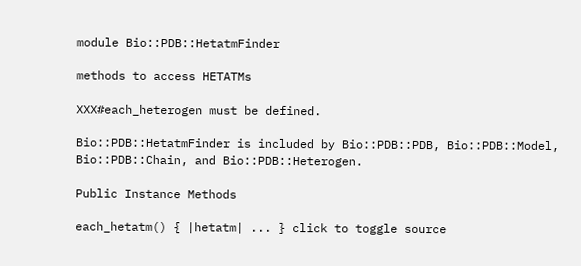module Bio::PDB::HetatmFinder

methods to access HETATMs

XXX#each_heterogen must be defined.

Bio::PDB::HetatmFinder is included by Bio::PDB::PDB, Bio::PDB::Model, Bio::PDB::Chain, and Bio::PDB::Heterogen.

Public Instance Methods

each_hetatm() { |hetatm| ... } click to toggle source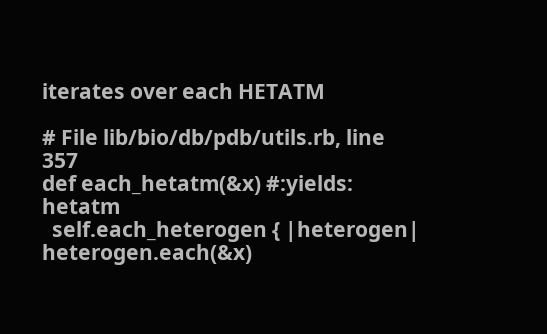iterates over each HETATM

# File lib/bio/db/pdb/utils.rb, line 357
def each_hetatm(&x) #:yields: hetatm
  self.each_heterogen { |heterogen| heterogen.each(&x)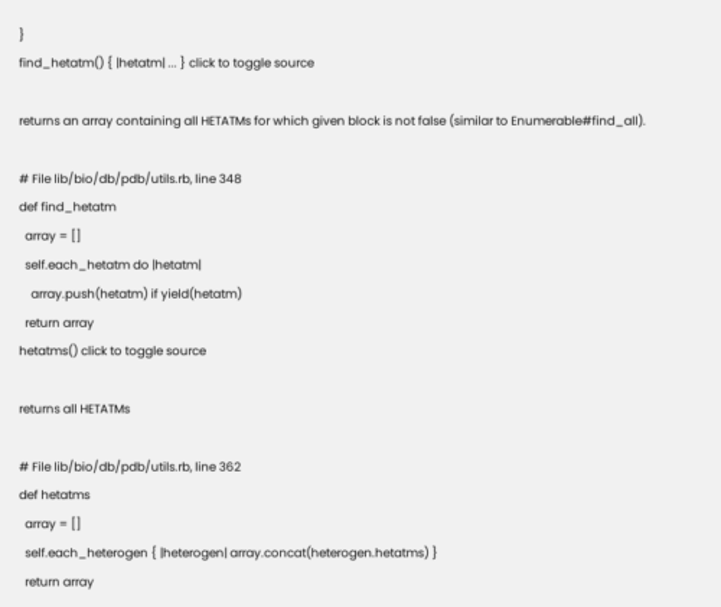}
find_hetatm() { |hetatm| ... } click to toggle source

returns an array containing all HETATMs for which given block is not false (similar to Enumerable#find_all).

# File lib/bio/db/pdb/utils.rb, line 348
def find_hetatm
  array = []
  self.each_hetatm do |hetatm|
    array.push(hetatm) if yield(hetatm)
  return array
hetatms() click to toggle source

returns all HETATMs

# File lib/bio/db/pdb/utils.rb, line 362
def hetatms
  array = []
  self.each_heterogen { |heterogen| array.concat(heterogen.hetatms) }
  return array